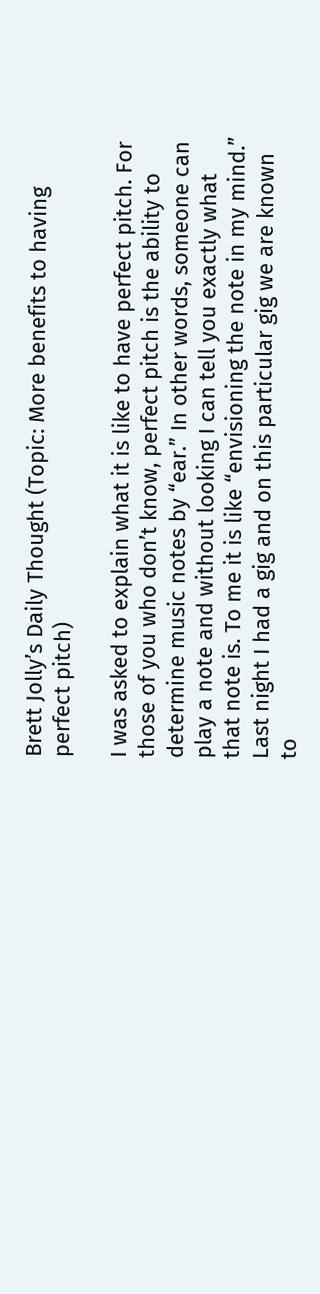Brett Jolly’s Daily Thought (Topic: More benefits to having perfect pitch)

I was asked to explain what it is like to have perfect pitch. For those of you who don’t know, perfect pitch is the ability to determine music notes by “ear.” In other words, someone can play a note and without looking I can tell you exactly what that note is. To me it is like “envisioning the note in my mind.” Last night I had a gig and on this particular gig we are known to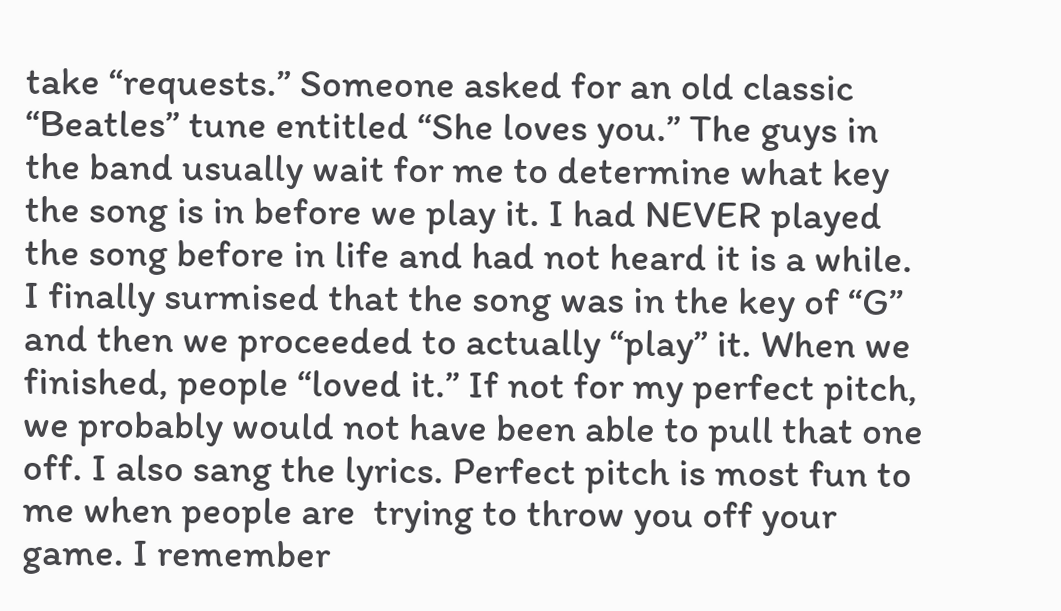take “requests.” Someone asked for an old classic “Beatles” tune entitled “She loves you.” The guys in the band usually wait for me to determine what key the song is in before we play it. I had NEVER played the song before in life and had not heard it is a while. I finally surmised that the song was in the key of “G” and then we proceeded to actually “play” it. When we finished, people “loved it.” If not for my perfect pitch, we probably would not have been able to pull that one off. I also sang the lyrics. Perfect pitch is most fun to me when people are  trying to throw you off your game. I remember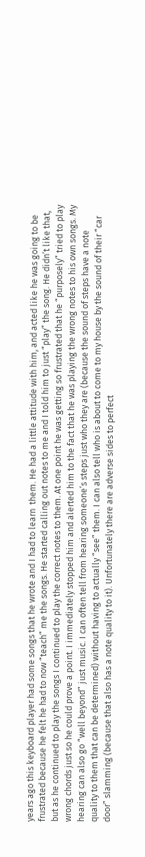years ago this keyboard player had some songs that he wrote and I had to learn  them. He had a little attitude with him, and acted like he was going to be frustrated because he felt he had to now “teach” me the songs. He started calling out notes to me and I told him to just “play” the song. He didn’t like that, but as he continued to play the songs I continued to play the correct notes to them. At one point he was getting so frustrated that he “purposely” tried to play wrong chords just so he could prove a point. I immediately stopped him and alerted him to the fact that he was playing the wrong notes to his own songs. My hearing can also go “well beyond” just music. I can often tell from hearing someone’s steps just who they are (because the sound of steps have a note quality to them that can be determined) without having to actually “see” them. I can also tell who is about to come to my house by the sound of their “car door” slamming (because that also has a note quality to it). Unfortunately there are adverse sides to perfect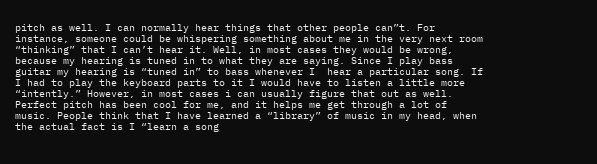pitch as well. I can normally hear things that other people can”t. For instance, someone could be whispering something about me in the very next room “thinking” that I can’t hear it. Well, in most cases they would be wrong, because my hearing is tuned in to what they are saying. Since I play bass guitar my hearing is “tuned in” to bass whenever I  hear a particular song. If I had to play the keyboard parts to it I would have to listen a little more “intently.” However, in most cases i can usually figure that out as well. Perfect pitch has been cool for me, and it helps me get through a lot of music. People think that I have learned a “library” of music in my head, when the actual fact is I “learn a song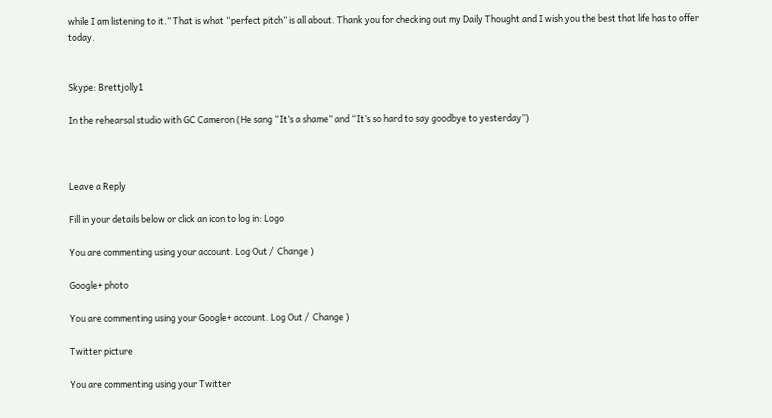while I am listening to it.” That is what “perfect pitch” is all about. Thank you for checking out my Daily Thought and I wish you the best that life has to offer today.


Skype: Brettjolly1

In the rehearsal studio with GC Cameron (He sang “It’s a shame” and “It’s so hard to say goodbye to yesterday”)



Leave a Reply

Fill in your details below or click an icon to log in: Logo

You are commenting using your account. Log Out /  Change )

Google+ photo

You are commenting using your Google+ account. Log Out /  Change )

Twitter picture

You are commenting using your Twitter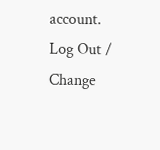account. Log Out /  Change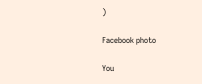)

Facebook photo

You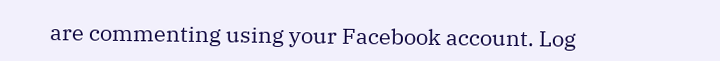are commenting using your Facebook account. Log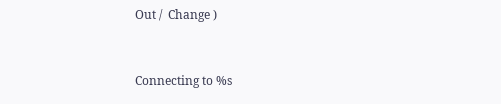Out /  Change )


Connecting to %s